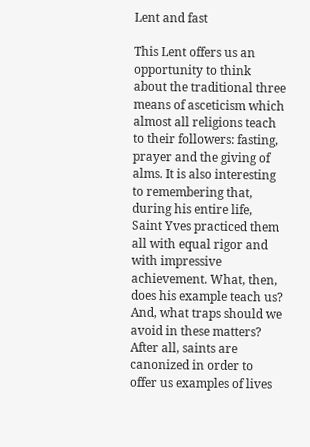Lent and fast

This Lent offers us an opportunity to think about the traditional three means of asceticism which almost all religions teach to their followers: fasting, prayer and the giving of alms. It is also interesting to remembering that, during his entire life, Saint Yves practiced them all with equal rigor and with impressive achievement. What, then, does his example teach us? And, what traps should we avoid in these matters? After all, saints are canonized in order to offer us examples of lives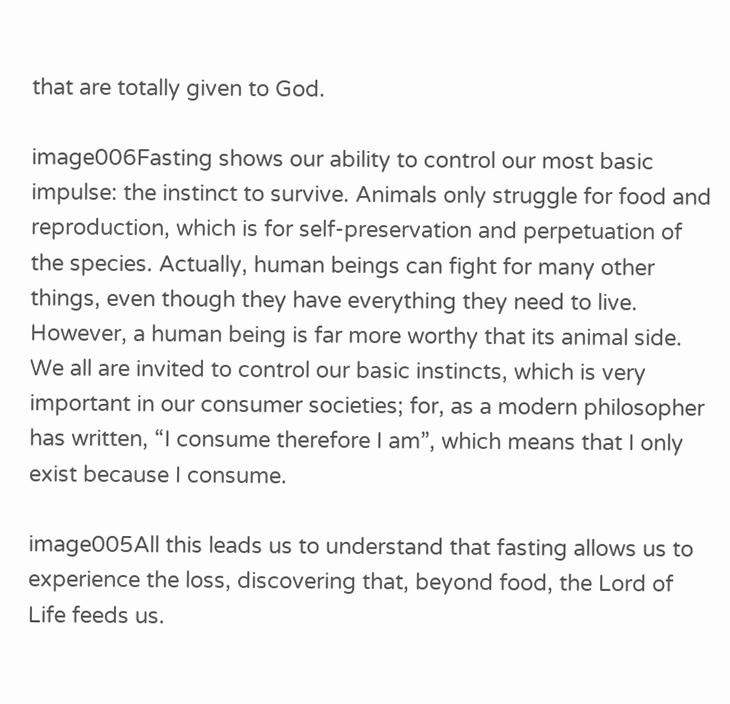that are totally given to God.

image006Fasting shows our ability to control our most basic impulse: the instinct to survive. Animals only struggle for food and reproduction, which is for self-preservation and perpetuation of the species. Actually, human beings can fight for many other things, even though they have everything they need to live. However, a human being is far more worthy that its animal side. We all are invited to control our basic instincts, which is very important in our consumer societies; for, as a modern philosopher has written, “I consume therefore I am”, which means that I only exist because I consume.

image005All this leads us to understand that fasting allows us to experience the loss, discovering that, beyond food, the Lord of Life feeds us.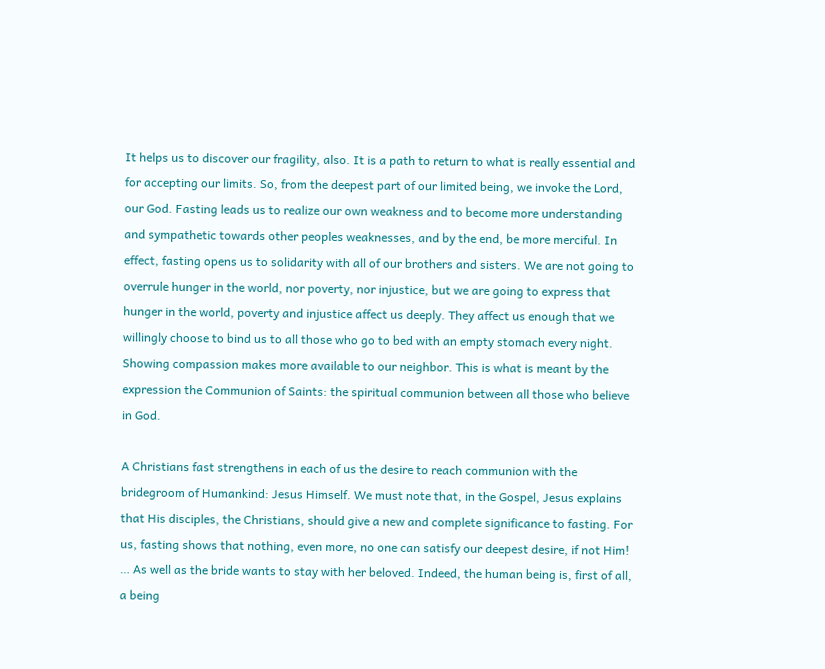It helps us to discover our fragility, also. It is a path to return to what is really essential and for accepting our limits. So, from the deepest part of our limited being, we invoke the Lord, our God. Fasting leads us to realize our own weakness and to become more understanding and sympathetic towards other peoples weaknesses, and by the end, be more merciful. In effect, fasting opens us to solidarity with all of our brothers and sisters. We are not going to overrule hunger in the world, nor poverty, nor injustice, but we are going to express that hunger in the world, poverty and injustice affect us deeply. They affect us enough that we willingly choose to bind us to all those who go to bed with an empty stomach every night. Showing compassion makes more available to our neighbor. This is what is meant by the expression the Communion of Saints: the spiritual communion between all those who believe in God.

A Christians fast strengthens in each of us the desire to reach communion with the bridegroom of Humankind: Jesus Himself. We must note that, in the Gospel, Jesus explains that His disciples, the Christians, should give a new and complete significance to fasting. For us, fasting shows that nothing, even more, no one can satisfy our deepest desire, if not Him! … As well as the bride wants to stay with her beloved. Indeed, the human being is, first of all, a being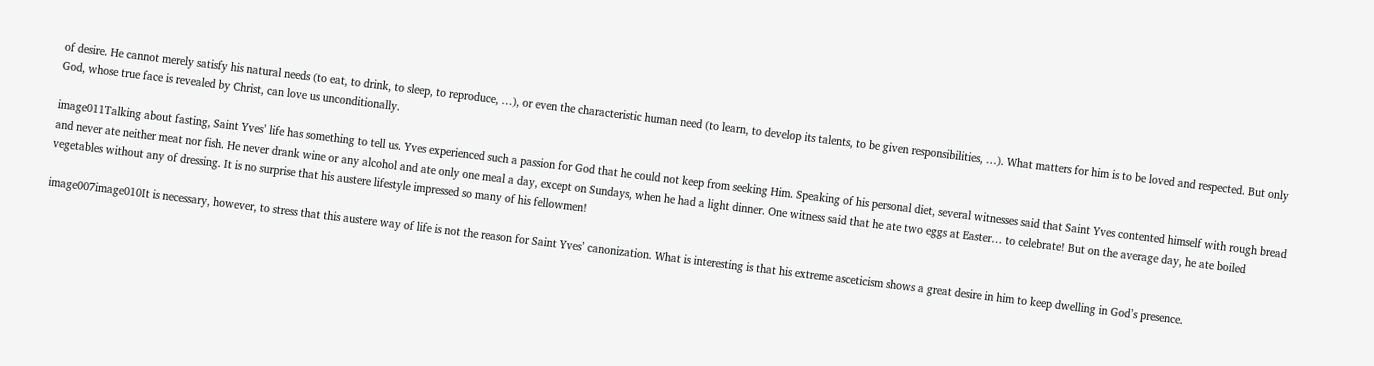of desire. He cannot merely satisfy his natural needs (to eat, to drink, to sleep, to reproduce, …), or even the characteristic human need (to learn, to develop its talents, to be given responsibilities, …). What matters for him is to be loved and respected. But only God, whose true face is revealed by Christ, can love us unconditionally.

image011Talking about fasting, Saint Yves’ life has something to tell us. Yves experienced such a passion for God that he could not keep from seeking Him. Speaking of his personal diet, several witnesses said that Saint Yves contented himself with rough bread and never ate neither meat nor fish. He never drank wine or any alcohol and ate only one meal a day, except on Sundays, when he had a light dinner. One witness said that he ate two eggs at Easter… to celebrate! But on the average day, he ate boiled vegetables without any of dressing. It is no surprise that his austere lifestyle impressed so many of his fellowmen!

image007image010It is necessary, however, to stress that this austere way of life is not the reason for Saint Yves’ canonization. What is interesting is that his extreme asceticism shows a great desire in him to keep dwelling in God’s presence.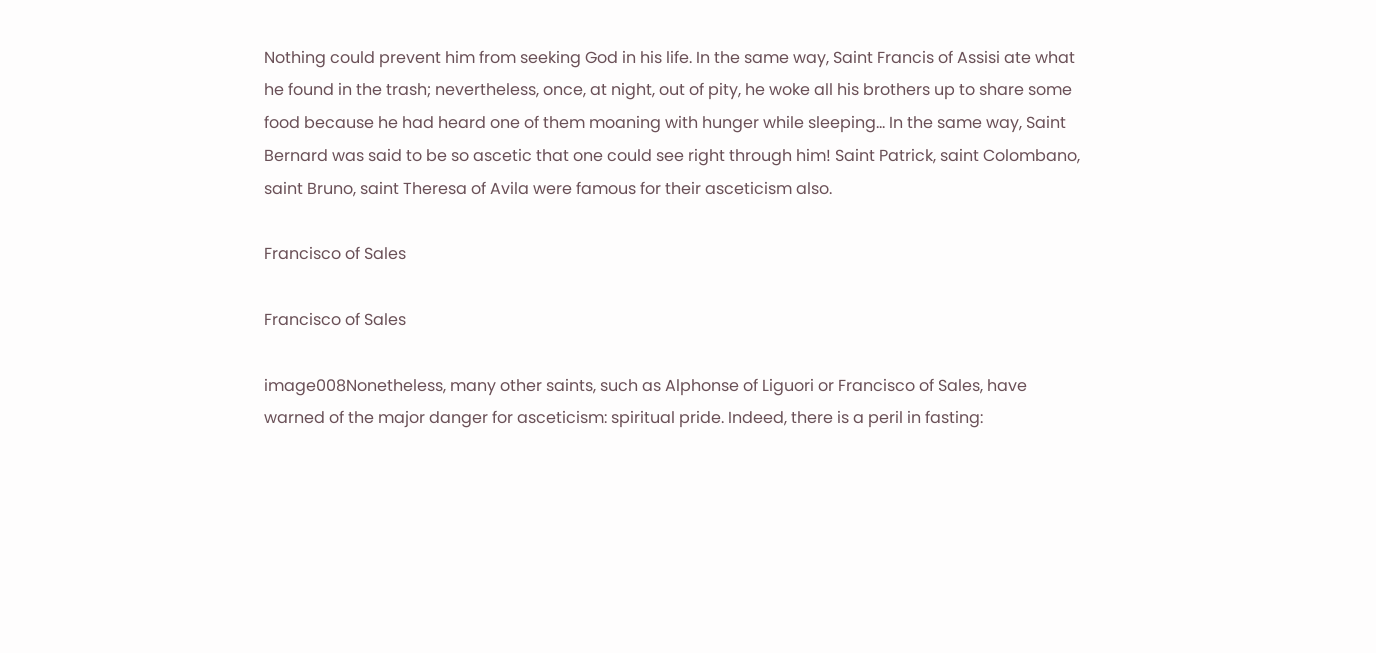Nothing could prevent him from seeking God in his life. In the same way, Saint Francis of Assisi ate what he found in the trash; nevertheless, once, at night, out of pity, he woke all his brothers up to share some food because he had heard one of them moaning with hunger while sleeping… In the same way, Saint Bernard was said to be so ascetic that one could see right through him! Saint Patrick, saint Colombano, saint Bruno, saint Theresa of Avila were famous for their asceticism also.

Francisco of Sales

Francisco of Sales

image008Nonetheless, many other saints, such as Alphonse of Liguori or Francisco of Sales, have warned of the major danger for asceticism: spiritual pride. Indeed, there is a peril in fasting: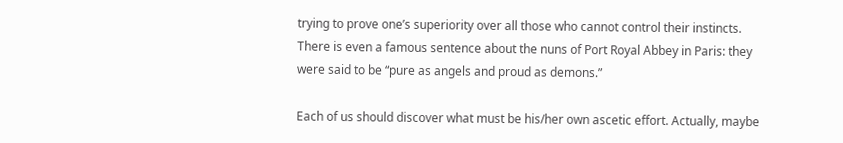trying to prove one’s superiority over all those who cannot control their instincts. There is even a famous sentence about the nuns of Port Royal Abbey in Paris: they were said to be “pure as angels and proud as demons.”

Each of us should discover what must be his/her own ascetic effort. Actually, maybe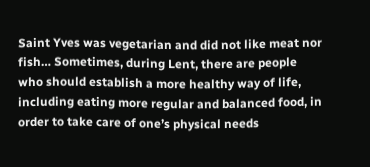Saint Yves was vegetarian and did not like meat nor fish… Sometimes, during Lent, there are people who should establish a more healthy way of life, including eating more regular and balanced food, in order to take care of one’s physical needs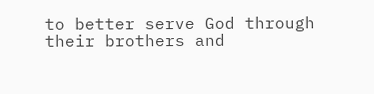to better serve God through their brothers and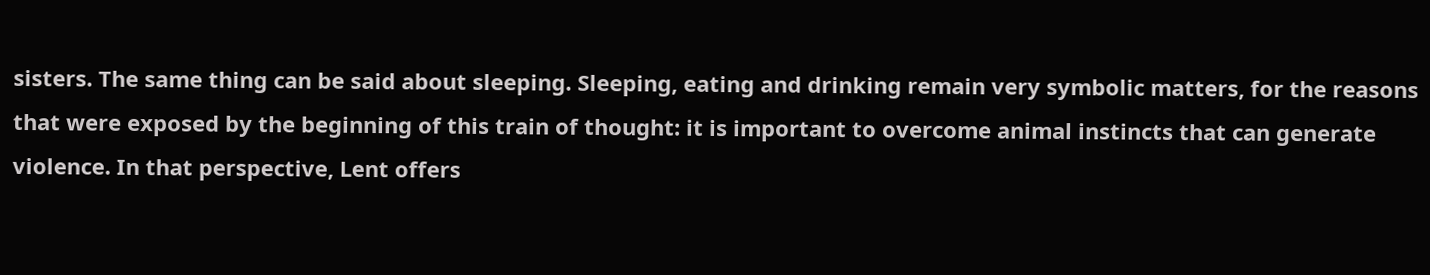sisters. The same thing can be said about sleeping. Sleeping, eating and drinking remain very symbolic matters, for the reasons that were exposed by the beginning of this train of thought: it is important to overcome animal instincts that can generate violence. In that perspective, Lent offers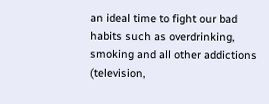an ideal time to fight our bad habits such as overdrinking, smoking and all other addictions (television,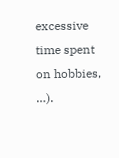excessive time spent on hobbies, …).